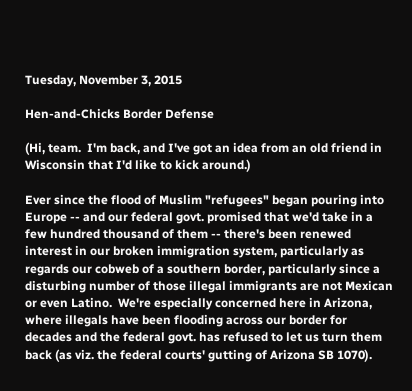Tuesday, November 3, 2015

Hen-and-Chicks Border Defense

(Hi, team.  I'm back, and I've got an idea from an old friend in Wisconsin that I'd like to kick around.)

Ever since the flood of Muslim "refugees" began pouring into Europe -- and our federal govt. promised that we'd take in a few hundred thousand of them -- there's been renewed interest in our broken immigration system, particularly as regards our cobweb of a southern border, particularly since a disturbing number of those illegal immigrants are not Mexican or even Latino.  We're especially concerned here in Arizona, where illegals have been flooding across our border for decades and the federal govt. has refused to let us turn them back (as viz. the federal courts' gutting of Arizona SB 1070).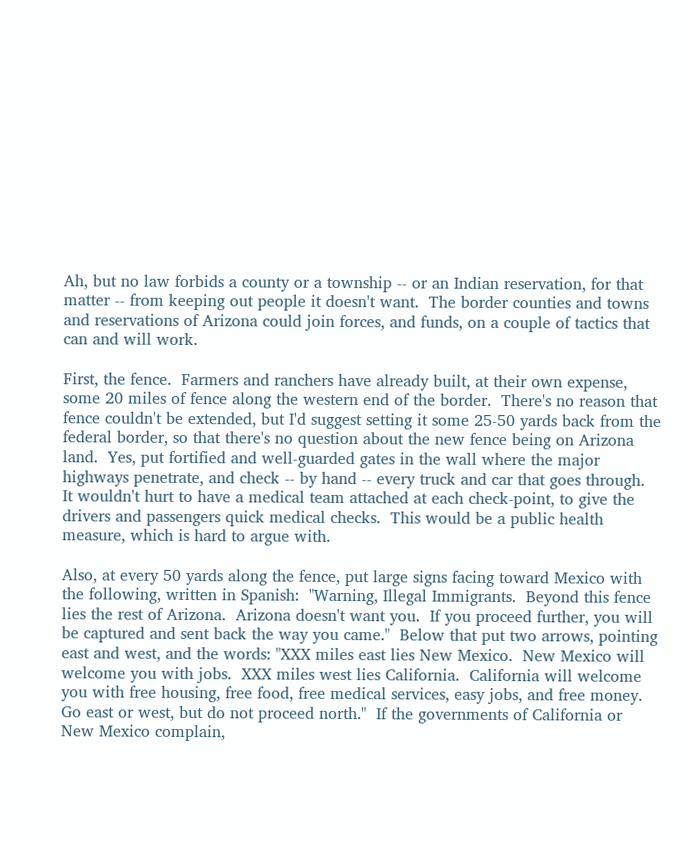Ah, but no law forbids a county or a township -- or an Indian reservation, for that matter -- from keeping out people it doesn't want.  The border counties and towns and reservations of Arizona could join forces, and funds, on a couple of tactics that can and will work.

First, the fence.  Farmers and ranchers have already built, at their own expense, some 20 miles of fence along the western end of the border.  There's no reason that fence couldn't be extended, but I'd suggest setting it some 25-50 yards back from the federal border, so that there's no question about the new fence being on Arizona land.  Yes, put fortified and well-guarded gates in the wall where the major highways penetrate, and check -- by hand -- every truck and car that goes through.  It wouldn't hurt to have a medical team attached at each check-point, to give the drivers and passengers quick medical checks.  This would be a public health measure, which is hard to argue with.

Also, at every 50 yards along the fence, put large signs facing toward Mexico with the following, written in Spanish:  "Warning, Illegal Immigrants.  Beyond this fence lies the rest of Arizona.  Arizona doesn't want you.  If you proceed further, you will be captured and sent back the way you came."  Below that put two arrows, pointing east and west, and the words: "XXX miles east lies New Mexico.  New Mexico will welcome you with jobs.  XXX miles west lies California.  California will welcome you with free housing, free food, free medical services, easy jobs, and free money.  Go east or west, but do not proceed north."  If the governments of California or New Mexico complain,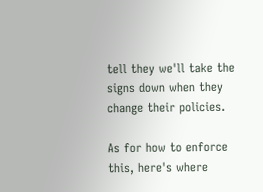tell they we'll take the signs down when they change their policies.

As for how to enforce this, here's where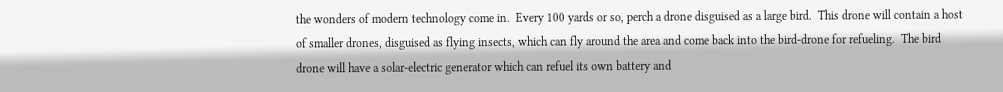the wonders of modern technology come in.  Every 100 yards or so, perch a drone disguised as a large bird.  This drone will contain a host of smaller drones, disguised as flying insects, which can fly around the area and come back into the bird-drone for refueling.  The bird drone will have a solar-electric generator which can refuel its own battery and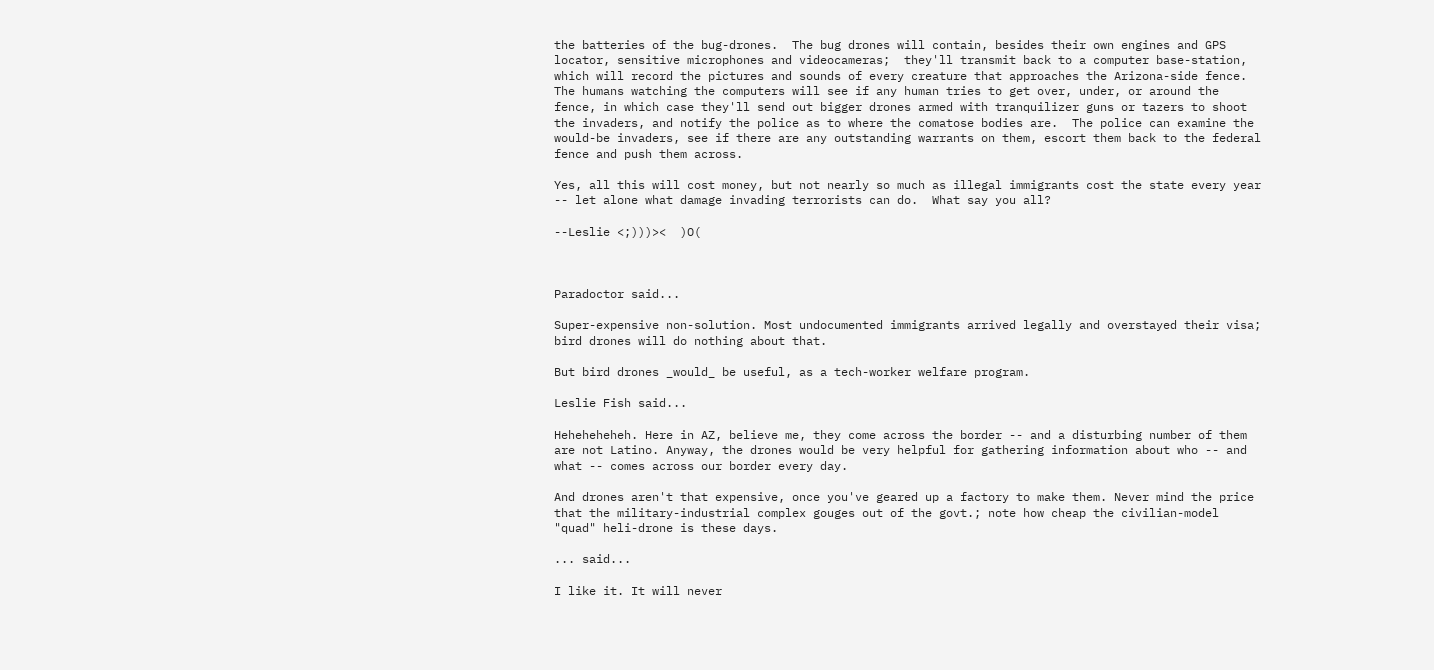the batteries of the bug-drones.  The bug drones will contain, besides their own engines and GPS locator, sensitive microphones and videocameras;  they'll transmit back to a computer base-station, which will record the pictures and sounds of every creature that approaches the Arizona-side fence.  The humans watching the computers will see if any human tries to get over, under, or around the fence, in which case they'll send out bigger drones armed with tranquilizer guns or tazers to shoot the invaders, and notify the police as to where the comatose bodies are.  The police can examine the would-be invaders, see if there are any outstanding warrants on them, escort them back to the federal fence and push them across.

Yes, all this will cost money, but not nearly so much as illegal immigrants cost the state every year -- let alone what damage invading terrorists can do.  What say you all?

--Leslie <;)))><  )O(



Paradoctor said...

Super-expensive non-solution. Most undocumented immigrants arrived legally and overstayed their visa; bird drones will do nothing about that.

But bird drones _would_ be useful, as a tech-worker welfare program.

Leslie Fish said...

Heheheheheh. Here in AZ, believe me, they come across the border -- and a disturbing number of them are not Latino. Anyway, the drones would be very helpful for gathering information about who -- and what -- comes across our border every day.

And drones aren't that expensive, once you've geared up a factory to make them. Never mind the price that the military-industrial complex gouges out of the govt.; note how cheap the civilian-model "quad" heli-drone is these days.

... said...

I like it. It will never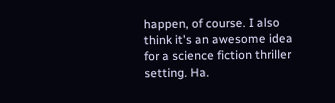happen, of course. I also think it's an awesome idea for a science fiction thriller setting. Ha.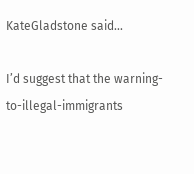KateGladstone said...

I’d suggest that the warning-to-illegal-immigrants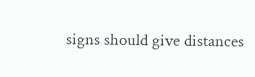signs should give distances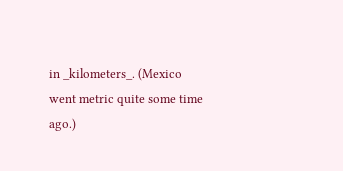in _kilometers_. (Mexico went metric quite some time ago.)